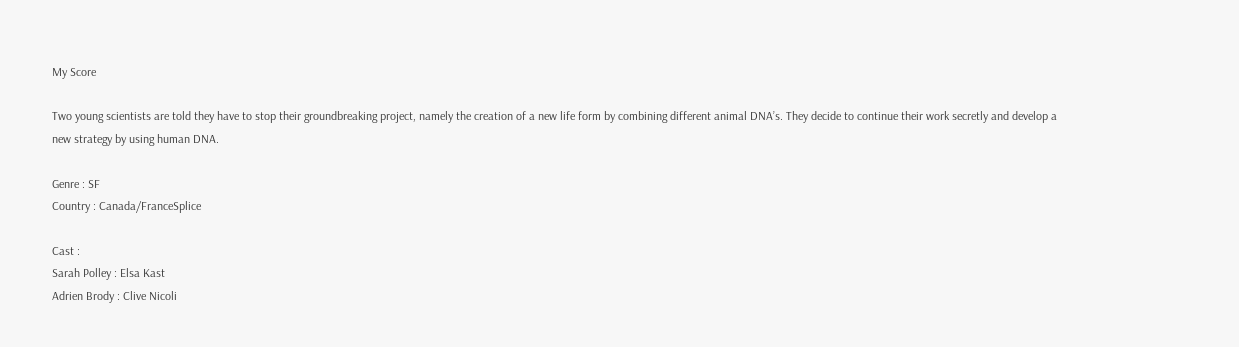My Score

Two young scientists are told they have to stop their groundbreaking project, namely the creation of a new life form by combining different animal DNA’s. They decide to continue their work secretly and develop a new strategy by using human DNA.

Genre : SF
Country : Canada/FranceSplice

Cast :
Sarah Polley : Elsa Kast
Adrien Brody : Clive Nicoli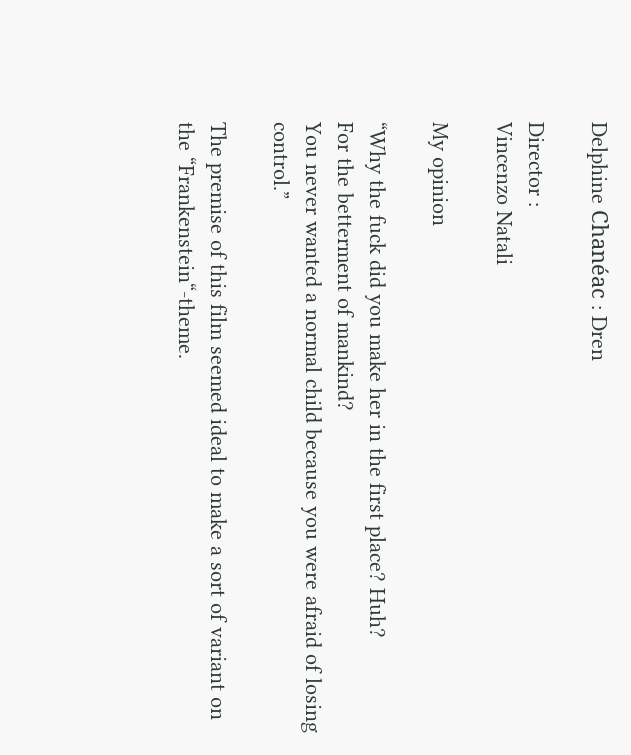Delphine Chanéac : Dren

Director :
Vincenzo Natali

My opinion

“Why the fuck did you make her in the first place? Huh?
For the betterment of mankind?
You never wanted a normal child because you were afraid of losing control.”

The premise of this film seemed ideal to make a sort of variant on the “Frankenstein“-theme.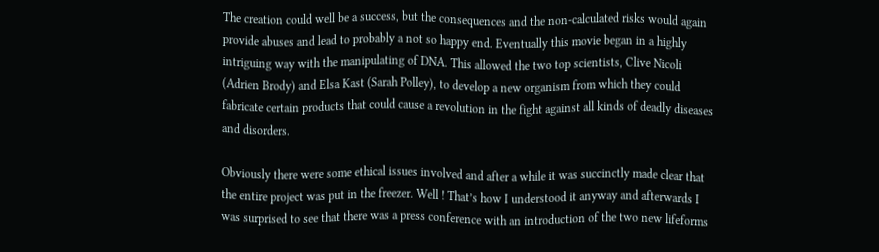The creation could well be a success, but the consequences and the non-calculated risks would again provide abuses and lead to probably a not so happy end. Eventually this movie began in a highly intriguing way with the manipulating of DNA. This allowed the two top scientists, Clive Nicoli (Adrien Brody) and Elsa Kast (Sarah Polley), to develop a new organism from which they could fabricate certain products that could cause a revolution in the fight against all kinds of deadly diseases and disorders.

Obviously there were some ethical issues involved and after a while it was succinctly made clear that the entire project was put in the freezer. Well ! That’s how I understood it anyway and afterwards I was surprised to see that there was a press conference with an introduction of the two new lifeforms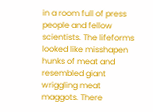in a room full of press people and fellow scientists. The lifeforms looked like misshapen hunks of meat and resembled giant wriggling meat maggots. There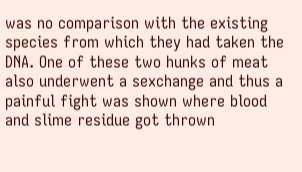was no comparison with the existing species from which they had taken the DNA. One of these two hunks of meat also underwent a sexchange and thus a painful fight was shown where blood and slime residue got thrown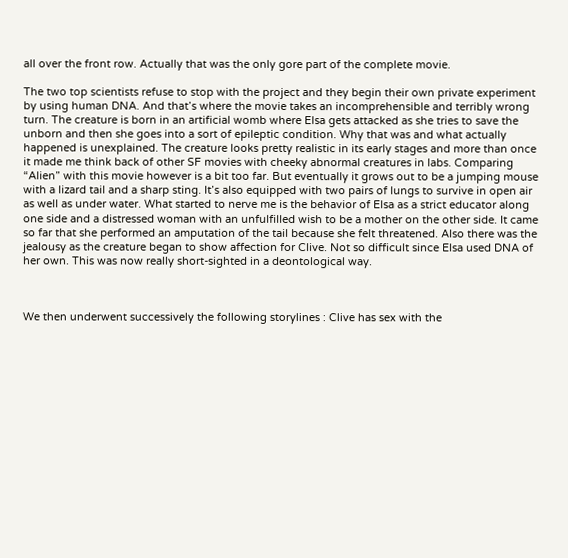all over the front row. Actually that was the only gore part of the complete movie.

The two top scientists refuse to stop with the project and they begin their own private experiment by using human DNA. And that’s where the movie takes an incomprehensible and terribly wrong turn. The creature is born in an artificial womb where Elsa gets attacked as she tries to save the unborn and then she goes into a sort of epileptic condition. Why that was and what actually happened is unexplained. The creature looks pretty realistic in its early stages and more than once it made me think back of other SF movies with cheeky abnormal creatures in labs. Comparing “Alien” with this movie however is a bit too far. But eventually it grows out to be a jumping mouse with a lizard tail and a sharp sting. It’s also equipped with two pairs of lungs to survive in open air as well as under water. What started to nerve me is the behavior of Elsa as a strict educator along one side and a distressed woman with an unfulfilled wish to be a mother on the other side. It came so far that she performed an amputation of the tail because she felt threatened. Also there was the jealousy as the creature began to show affection for Clive. Not so difficult since Elsa used DNA of her own. This was now really short-sighted in a deontological way.



We then underwent successively the following storylines : Clive has sex with the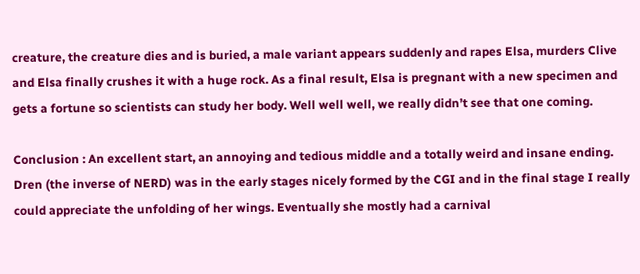creature, the creature dies and is buried, a male variant appears suddenly and rapes Elsa, murders Clive and Elsa finally crushes it with a huge rock. As a final result, Elsa is pregnant with a new specimen and gets a fortune so scientists can study her body. Well well well, we really didn’t see that one coming.

Conclusion : An excellent start, an annoying and tedious middle and a totally weird and insane ending. Dren (the inverse of NERD) was in the early stages nicely formed by the CGI and in the final stage I really could appreciate the unfolding of her wings. Eventually she mostly had a carnival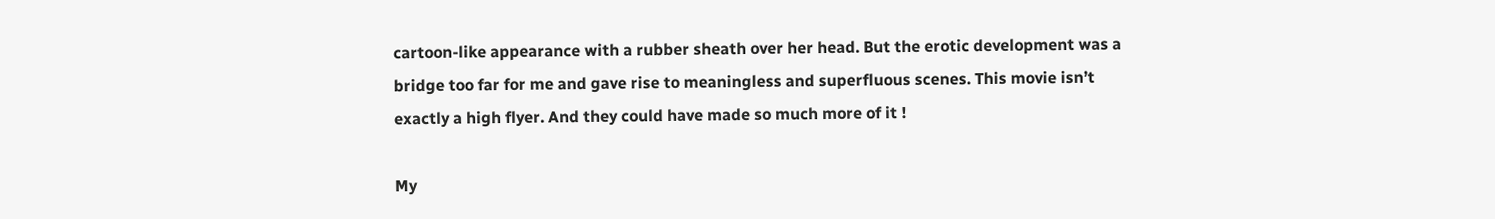cartoon-like appearance with a rubber sheath over her head. But the erotic development was a bridge too far for me and gave rise to meaningless and superfluous scenes. This movie isn’t exactly a high flyer. And they could have made so much more of it !

My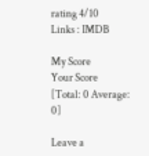rating 4/10
Links : IMDB

My Score
Your Score
[Total: 0 Average: 0]

Leave a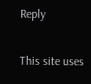Reply

This site uses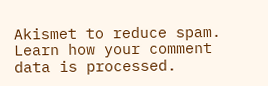Akismet to reduce spam. Learn how your comment data is processed.